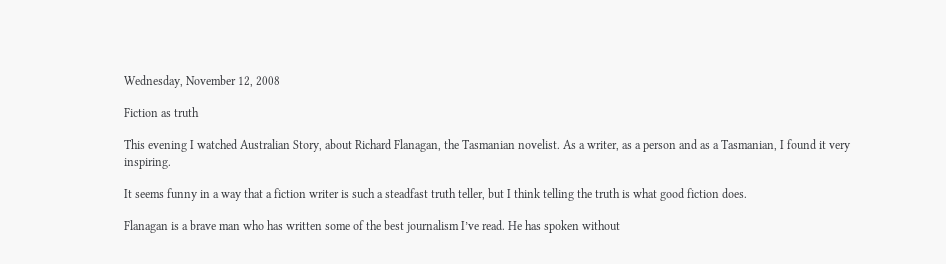Wednesday, November 12, 2008

Fiction as truth

This evening I watched Australian Story, about Richard Flanagan, the Tasmanian novelist. As a writer, as a person and as a Tasmanian, I found it very inspiring.

It seems funny in a way that a fiction writer is such a steadfast truth teller, but I think telling the truth is what good fiction does.

Flanagan is a brave man who has written some of the best journalism I’ve read. He has spoken without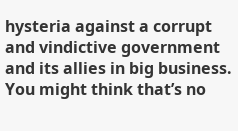hysteria against a corrupt and vindictive government and its allies in big business. You might think that’s no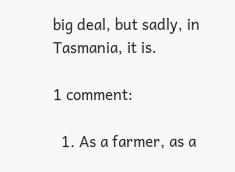big deal, but sadly, in Tasmania, it is.

1 comment:

  1. As a farmer, as a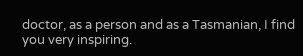doctor, as a person and as a Tasmanian, I find you very inspiring.